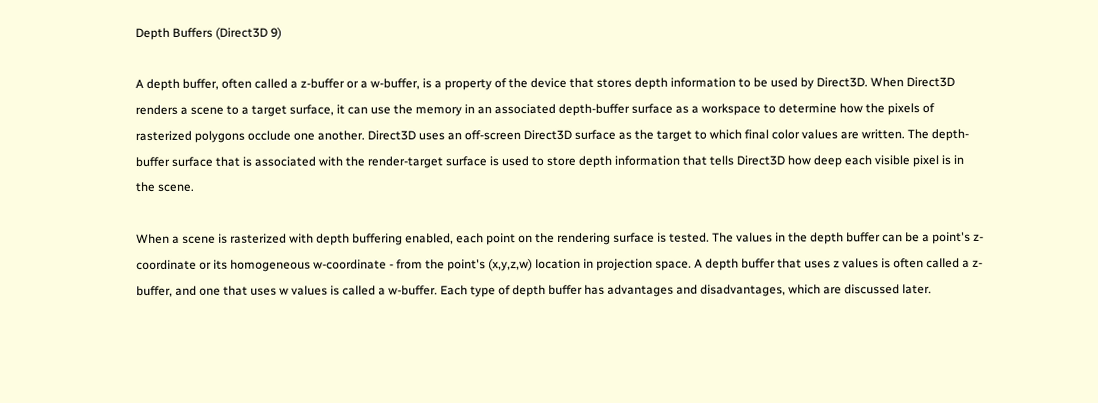Depth Buffers (Direct3D 9)

A depth buffer, often called a z-buffer or a w-buffer, is a property of the device that stores depth information to be used by Direct3D. When Direct3D renders a scene to a target surface, it can use the memory in an associated depth-buffer surface as a workspace to determine how the pixels of rasterized polygons occlude one another. Direct3D uses an off-screen Direct3D surface as the target to which final color values are written. The depth-buffer surface that is associated with the render-target surface is used to store depth information that tells Direct3D how deep each visible pixel is in the scene.

When a scene is rasterized with depth buffering enabled, each point on the rendering surface is tested. The values in the depth buffer can be a point's z-coordinate or its homogeneous w-coordinate - from the point's (x,y,z,w) location in projection space. A depth buffer that uses z values is often called a z-buffer, and one that uses w values is called a w-buffer. Each type of depth buffer has advantages and disadvantages, which are discussed later.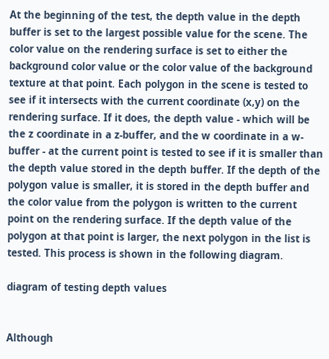At the beginning of the test, the depth value in the depth buffer is set to the largest possible value for the scene. The color value on the rendering surface is set to either the background color value or the color value of the background texture at that point. Each polygon in the scene is tested to see if it intersects with the current coordinate (x,y) on the rendering surface. If it does, the depth value - which will be the z coordinate in a z-buffer, and the w coordinate in a w-buffer - at the current point is tested to see if it is smaller than the depth value stored in the depth buffer. If the depth of the polygon value is smaller, it is stored in the depth buffer and the color value from the polygon is written to the current point on the rendering surface. If the depth value of the polygon at that point is larger, the next polygon in the list is tested. This process is shown in the following diagram.

diagram of testing depth values


Although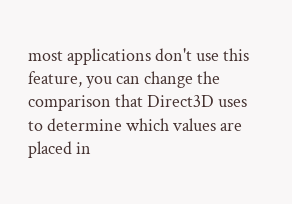most applications don't use this feature, you can change the comparison that Direct3D uses to determine which values are placed in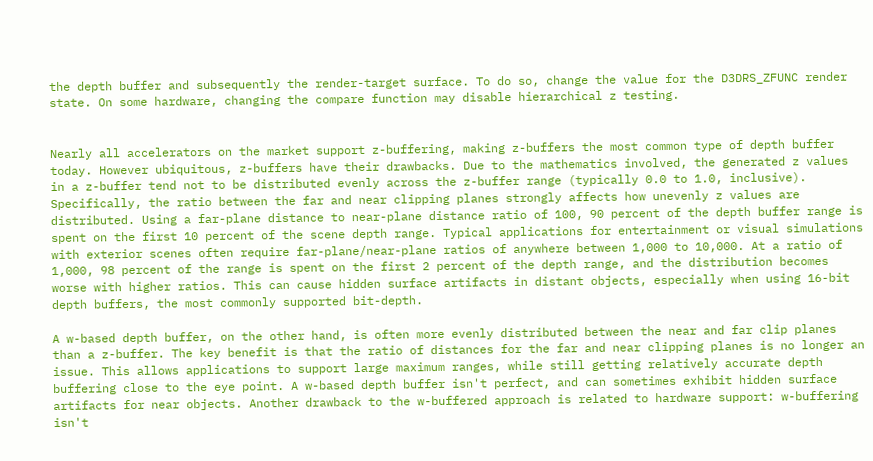the depth buffer and subsequently the render-target surface. To do so, change the value for the D3DRS_ZFUNC render state. On some hardware, changing the compare function may disable hierarchical z testing.


Nearly all accelerators on the market support z-buffering, making z-buffers the most common type of depth buffer today. However ubiquitous, z-buffers have their drawbacks. Due to the mathematics involved, the generated z values in a z-buffer tend not to be distributed evenly across the z-buffer range (typically 0.0 to 1.0, inclusive). Specifically, the ratio between the far and near clipping planes strongly affects how unevenly z values are distributed. Using a far-plane distance to near-plane distance ratio of 100, 90 percent of the depth buffer range is spent on the first 10 percent of the scene depth range. Typical applications for entertainment or visual simulations with exterior scenes often require far-plane/near-plane ratios of anywhere between 1,000 to 10,000. At a ratio of 1,000, 98 percent of the range is spent on the first 2 percent of the depth range, and the distribution becomes worse with higher ratios. This can cause hidden surface artifacts in distant objects, especially when using 16-bit depth buffers, the most commonly supported bit-depth.

A w-based depth buffer, on the other hand, is often more evenly distributed between the near and far clip planes than a z-buffer. The key benefit is that the ratio of distances for the far and near clipping planes is no longer an issue. This allows applications to support large maximum ranges, while still getting relatively accurate depth buffering close to the eye point. A w-based depth buffer isn't perfect, and can sometimes exhibit hidden surface artifacts for near objects. Another drawback to the w-buffered approach is related to hardware support: w-buffering isn't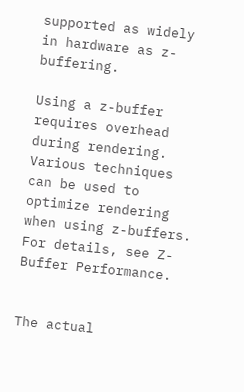supported as widely in hardware as z-buffering.

Using a z-buffer requires overhead during rendering. Various techniques can be used to optimize rendering when using z-buffers. For details, see Z-Buffer Performance.


The actual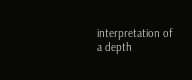interpretation of a depth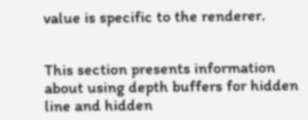value is specific to the renderer.


This section presents information about using depth buffers for hidden line and hidden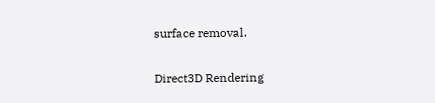surface removal.

Direct3D Rendering